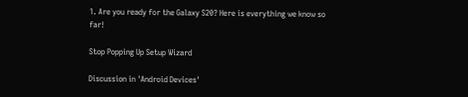1. Are you ready for the Galaxy S20? Here is everything we know so far!

Stop Popping Up Setup Wizard

Discussion in 'Android Devices'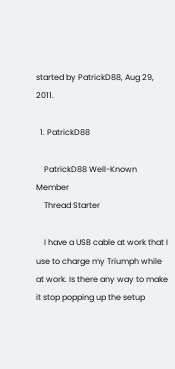started by PatrickD88, Aug 29, 2011.

  1. PatrickD88

    PatrickD88 Well-Known Member
    Thread Starter

    I have a USB cable at work that I use to charge my Triumph while at work. Is there any way to make it stop popping up the setup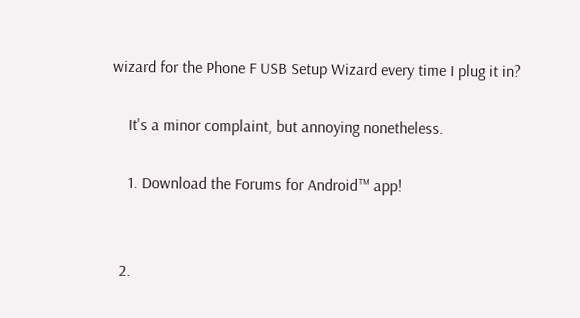wizard for the Phone F USB Setup Wizard every time I plug it in?

    It's a minor complaint, but annoying nonetheless.

    1. Download the Forums for Android™ app!


  2.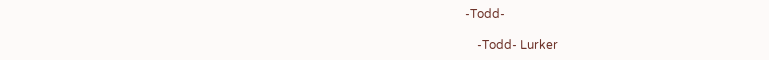-Todd-

    -Todd- Lurker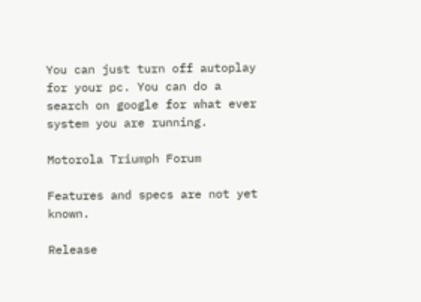You can just turn off autoplay for your pc. You can do a search on google for what ever system you are running.

Motorola Triumph Forum

Features and specs are not yet known.

Release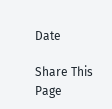Date

Share This Page